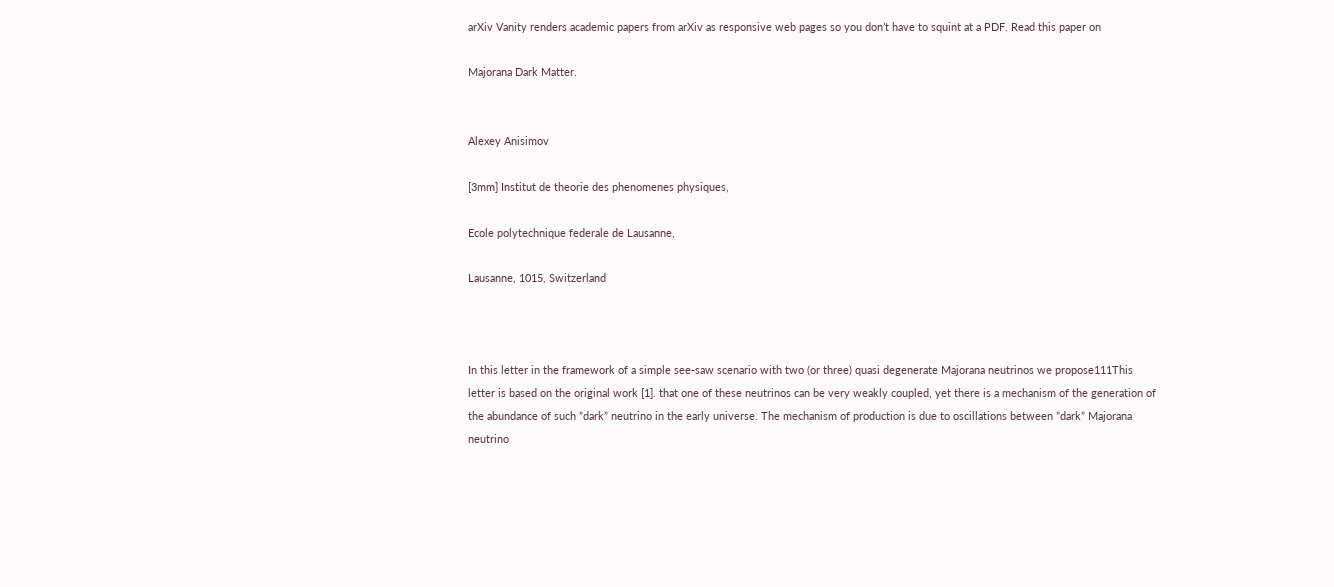arXiv Vanity renders academic papers from arXiv as responsive web pages so you don’t have to squint at a PDF. Read this paper on

Majorana Dark Matter.


Alexey Anisimov

[3mm] Institut de theorie des phenomenes physiques,

Ecole polytechnique federale de Lausanne,

Lausanne, 1015, Switzerland



In this letter in the framework of a simple see-saw scenario with two (or three) quasi degenerate Majorana neutrinos we propose111This letter is based on the original work [1]. that one of these neutrinos can be very weakly coupled, yet there is a mechanism of the generation of the abundance of such ”dark” neutrino in the early universe. The mechanism of production is due to oscillations between ”dark” Majorana neutrino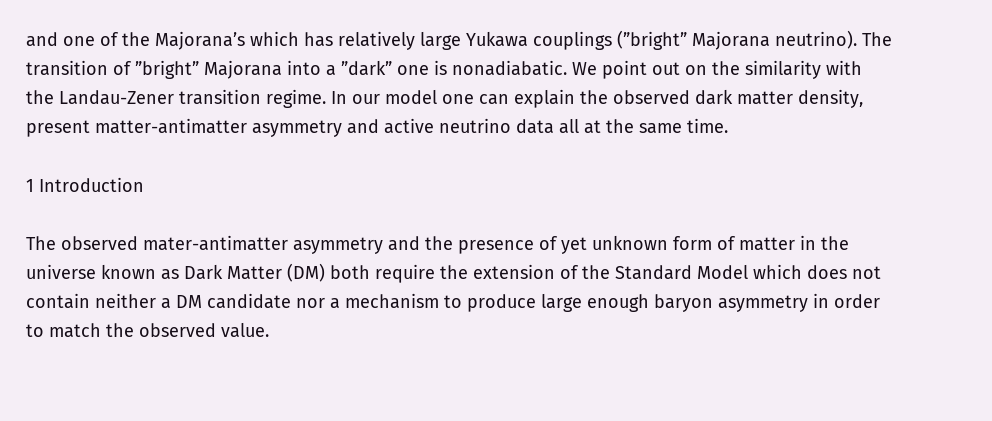and one of the Majorana’s which has relatively large Yukawa couplings (”bright” Majorana neutrino). The transition of ”bright” Majorana into a ”dark” one is nonadiabatic. We point out on the similarity with the Landau-Zener transition regime. In our model one can explain the observed dark matter density, present matter-antimatter asymmetry and active neutrino data all at the same time.

1 Introduction

The observed mater-antimatter asymmetry and the presence of yet unknown form of matter in the universe known as Dark Matter (DM) both require the extension of the Standard Model which does not contain neither a DM candidate nor a mechanism to produce large enough baryon asymmetry in order to match the observed value.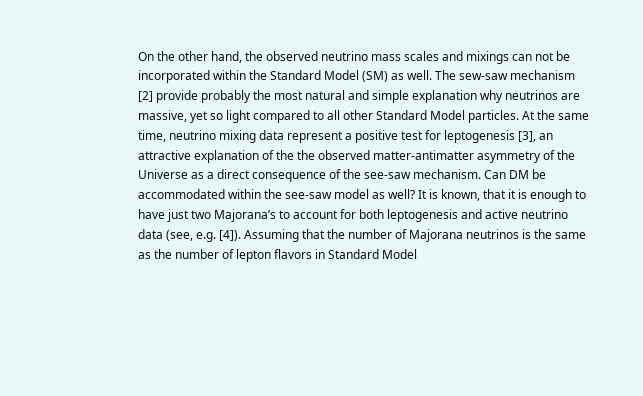On the other hand, the observed neutrino mass scales and mixings can not be incorporated within the Standard Model (SM) as well. The sew-saw mechanism [2] provide probably the most natural and simple explanation why neutrinos are massive, yet so light compared to all other Standard Model particles. At the same time, neutrino mixing data represent a positive test for leptogenesis [3], an attractive explanation of the the observed matter-antimatter asymmetry of the Universe as a direct consequence of the see-saw mechanism. Can DM be accommodated within the see-saw model as well? It is known, that it is enough to have just two Majorana’s to account for both leptogenesis and active neutrino data (see, e.g. [4]). Assuming that the number of Majorana neutrinos is the same as the number of lepton flavors in Standard Model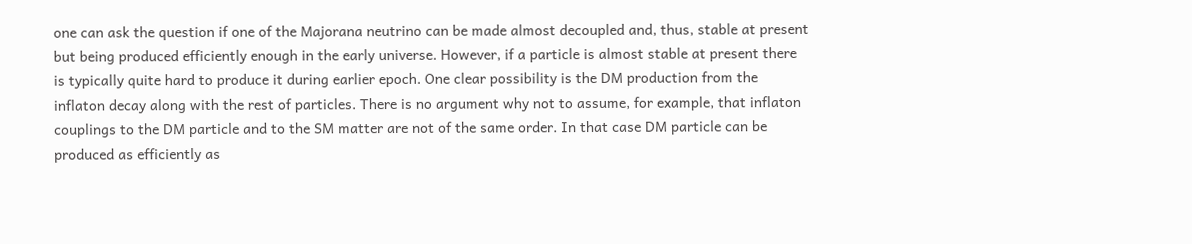one can ask the question if one of the Majorana neutrino can be made almost decoupled and, thus, stable at present but being produced efficiently enough in the early universe. However, if a particle is almost stable at present there is typically quite hard to produce it during earlier epoch. One clear possibility is the DM production from the inflaton decay along with the rest of particles. There is no argument why not to assume, for example, that inflaton couplings to the DM particle and to the SM matter are not of the same order. In that case DM particle can be produced as efficiently as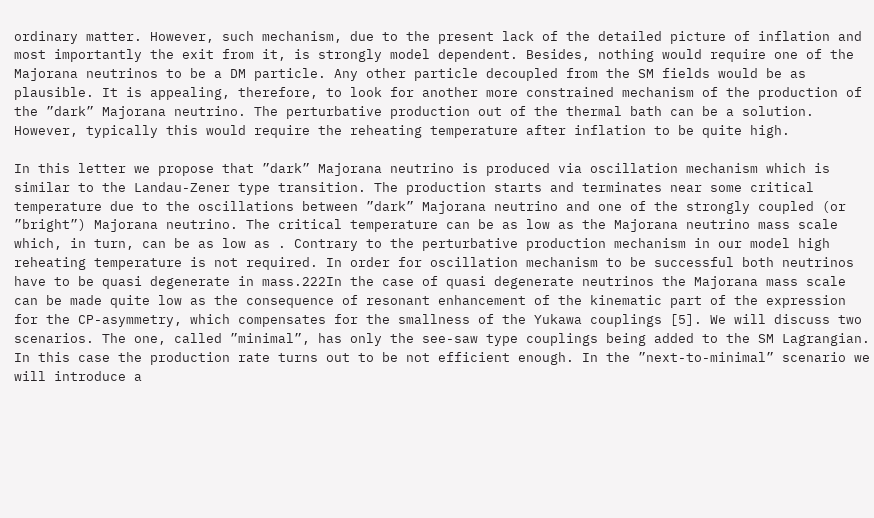ordinary matter. However, such mechanism, due to the present lack of the detailed picture of inflation and most importantly the exit from it, is strongly model dependent. Besides, nothing would require one of the Majorana neutrinos to be a DM particle. Any other particle decoupled from the SM fields would be as plausible. It is appealing, therefore, to look for another more constrained mechanism of the production of the ”dark” Majorana neutrino. The perturbative production out of the thermal bath can be a solution. However, typically this would require the reheating temperature after inflation to be quite high.

In this letter we propose that ”dark” Majorana neutrino is produced via oscillation mechanism which is similar to the Landau-Zener type transition. The production starts and terminates near some critical temperature due to the oscillations between ”dark” Majorana neutrino and one of the strongly coupled (or ”bright”) Majorana neutrino. The critical temperature can be as low as the Majorana neutrino mass scale which, in turn, can be as low as . Contrary to the perturbative production mechanism in our model high reheating temperature is not required. In order for oscillation mechanism to be successful both neutrinos have to be quasi degenerate in mass.222In the case of quasi degenerate neutrinos the Majorana mass scale can be made quite low as the consequence of resonant enhancement of the kinematic part of the expression for the CP-asymmetry, which compensates for the smallness of the Yukawa couplings [5]. We will discuss two scenarios. The one, called ”minimal”, has only the see-saw type couplings being added to the SM Lagrangian. In this case the production rate turns out to be not efficient enough. In the ”next-to-minimal” scenario we will introduce a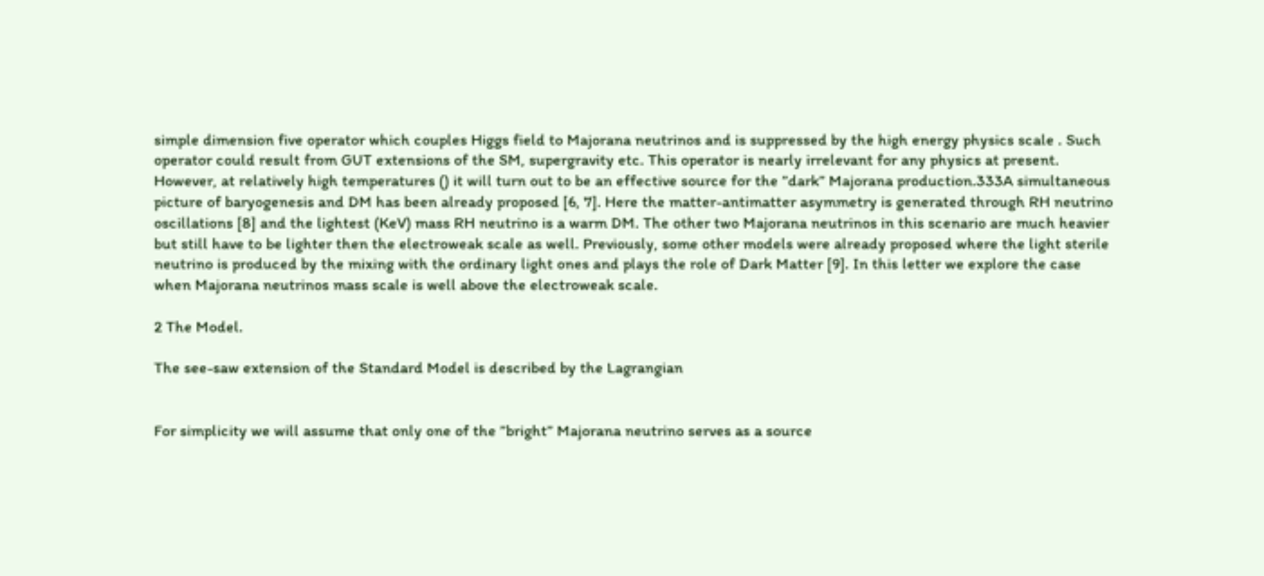simple dimension five operator which couples Higgs field to Majorana neutrinos and is suppressed by the high energy physics scale . Such operator could result from GUT extensions of the SM, supergravity etc. This operator is nearly irrelevant for any physics at present. However, at relatively high temperatures () it will turn out to be an effective source for the ”dark” Majorana production.333A simultaneous picture of baryogenesis and DM has been already proposed [6, 7]. Here the matter-antimatter asymmetry is generated through RH neutrino oscillations [8] and the lightest (KeV) mass RH neutrino is a warm DM. The other two Majorana neutrinos in this scenario are much heavier but still have to be lighter then the electroweak scale as well. Previously, some other models were already proposed where the light sterile neutrino is produced by the mixing with the ordinary light ones and plays the role of Dark Matter [9]. In this letter we explore the case when Majorana neutrinos mass scale is well above the electroweak scale.

2 The Model.

The see-saw extension of the Standard Model is described by the Lagrangian


For simplicity we will assume that only one of the ”bright” Majorana neutrino serves as a source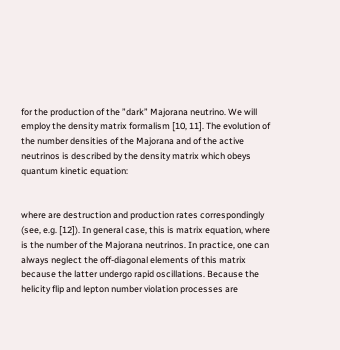for the production of the ”dark” Majorana neutrino. We will employ the density matrix formalism [10, 11]. The evolution of the number densities of the Majorana and of the active neutrinos is described by the density matrix which obeys quantum kinetic equation:


where are destruction and production rates correspondingly (see, e.g. [12]). In general case, this is matrix equation, where is the number of the Majorana neutrinos. In practice, one can always neglect the off-diagonal elements of this matrix because the latter undergo rapid oscillations. Because the helicity flip and lepton number violation processes are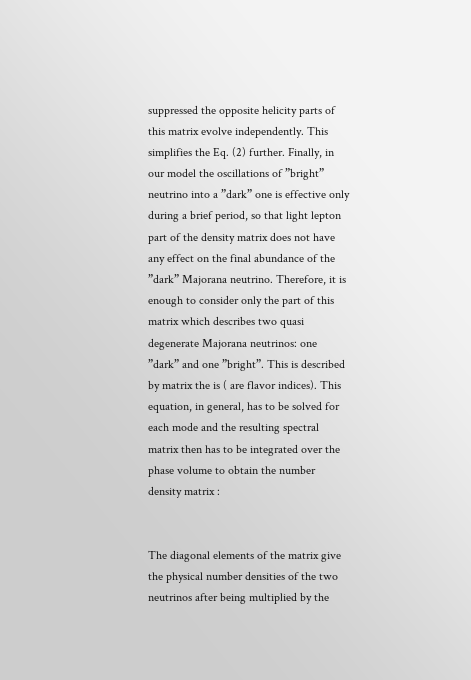suppressed the opposite helicity parts of this matrix evolve independently. This simplifies the Eq. (2) further. Finally, in our model the oscillations of ”bright” neutrino into a ”dark” one is effective only during a brief period, so that light lepton part of the density matrix does not have any effect on the final abundance of the ”dark” Majorana neutrino. Therefore, it is enough to consider only the part of this matrix which describes two quasi degenerate Majorana neutrinos: one ”dark” and one ”bright”. This is described by matrix the is ( are flavor indices). This equation, in general, has to be solved for each mode and the resulting spectral matrix then has to be integrated over the phase volume to obtain the number density matrix :


The diagonal elements of the matrix give the physical number densities of the two neutrinos after being multiplied by the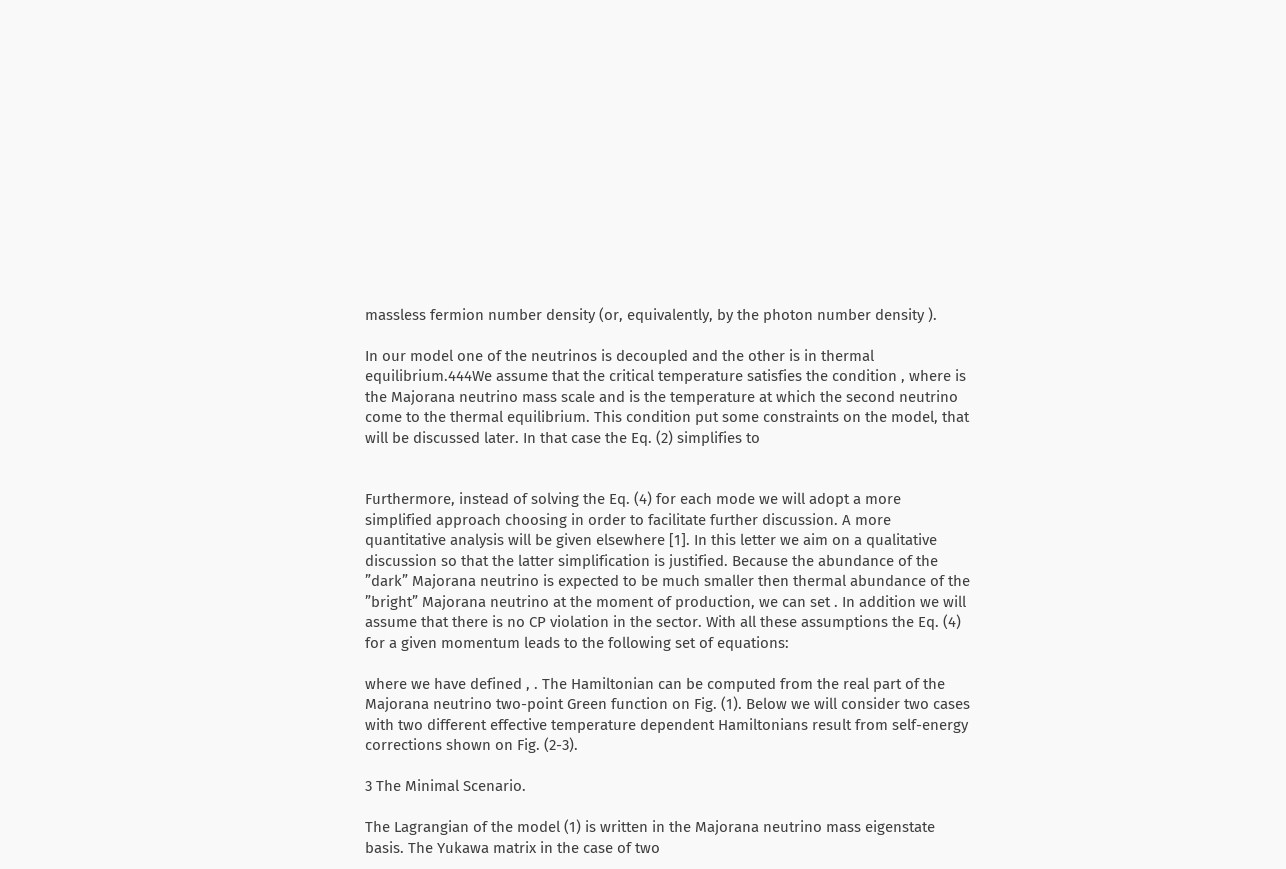massless fermion number density (or, equivalently, by the photon number density ).

In our model one of the neutrinos is decoupled and the other is in thermal equilibrium.444We assume that the critical temperature satisfies the condition , where is the Majorana neutrino mass scale and is the temperature at which the second neutrino come to the thermal equilibrium. This condition put some constraints on the model, that will be discussed later. In that case the Eq. (2) simplifies to


Furthermore, instead of solving the Eq. (4) for each mode we will adopt a more simplified approach choosing in order to facilitate further discussion. A more quantitative analysis will be given elsewhere [1]. In this letter we aim on a qualitative discussion so that the latter simplification is justified. Because the abundance of the ”dark” Majorana neutrino is expected to be much smaller then thermal abundance of the ”bright” Majorana neutrino at the moment of production, we can set . In addition we will assume that there is no CP violation in the sector. With all these assumptions the Eq. (4) for a given momentum leads to the following set of equations:

where we have defined , . The Hamiltonian can be computed from the real part of the Majorana neutrino two-point Green function on Fig. (1). Below we will consider two cases with two different effective temperature dependent Hamiltonians result from self-energy corrections shown on Fig. (2-3).

3 The Minimal Scenario.

The Lagrangian of the model (1) is written in the Majorana neutrino mass eigenstate basis. The Yukawa matrix in the case of two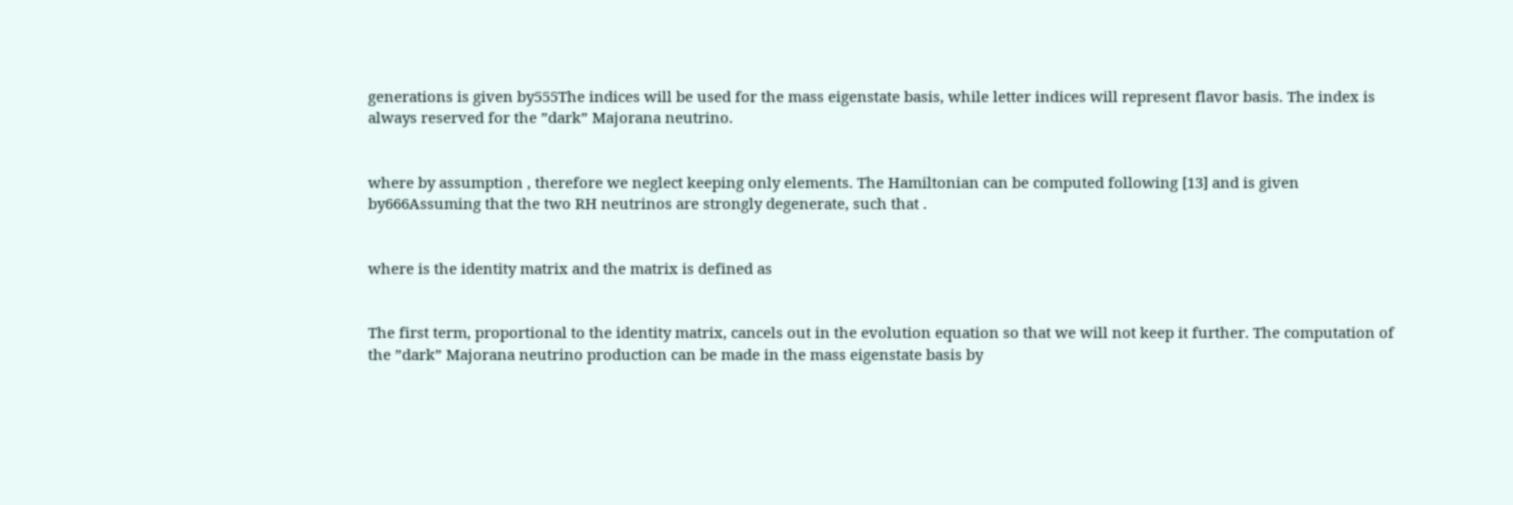generations is given by555The indices will be used for the mass eigenstate basis, while letter indices will represent flavor basis. The index is always reserved for the ”dark” Majorana neutrino.


where by assumption , therefore we neglect keeping only elements. The Hamiltonian can be computed following [13] and is given by666Assuming that the two RH neutrinos are strongly degenerate, such that .


where is the identity matrix and the matrix is defined as


The first term, proportional to the identity matrix, cancels out in the evolution equation so that we will not keep it further. The computation of the ”dark” Majorana neutrino production can be made in the mass eigenstate basis by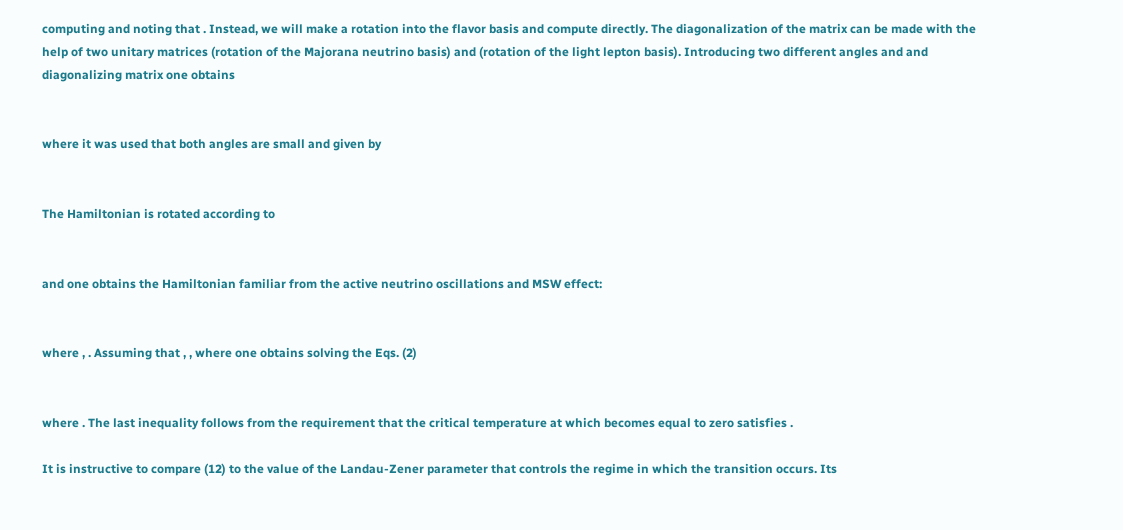computing and noting that . Instead, we will make a rotation into the flavor basis and compute directly. The diagonalization of the matrix can be made with the help of two unitary matrices (rotation of the Majorana neutrino basis) and (rotation of the light lepton basis). Introducing two different angles and and diagonalizing matrix one obtains


where it was used that both angles are small and given by


The Hamiltonian is rotated according to


and one obtains the Hamiltonian familiar from the active neutrino oscillations and MSW effect:


where , . Assuming that , , where one obtains solving the Eqs. (2)


where . The last inequality follows from the requirement that the critical temperature at which becomes equal to zero satisfies .

It is instructive to compare (12) to the value of the Landau-Zener parameter that controls the regime in which the transition occurs. Its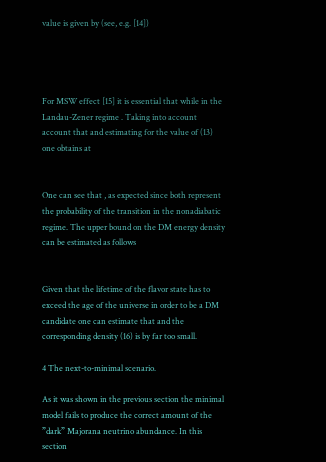value is given by (see, e.g. [14])




For MSW effect [15] it is essential that while in the Landau-Zener regime . Taking into account account that and estimating for the value of (13) one obtains at


One can see that , as expected since both represent the probability of the transition in the nonadiabatic regime. The upper bound on the DM energy density can be estimated as follows


Given that the lifetime of the flavor state has to exceed the age of the universe in order to be a DM candidate one can estimate that and the corresponding density (16) is by far too small.

4 The next-to-minimal scenario.

As it was shown in the previous section the minimal model fails to produce the correct amount of the ”dark” Majorana neutrino abundance. In this section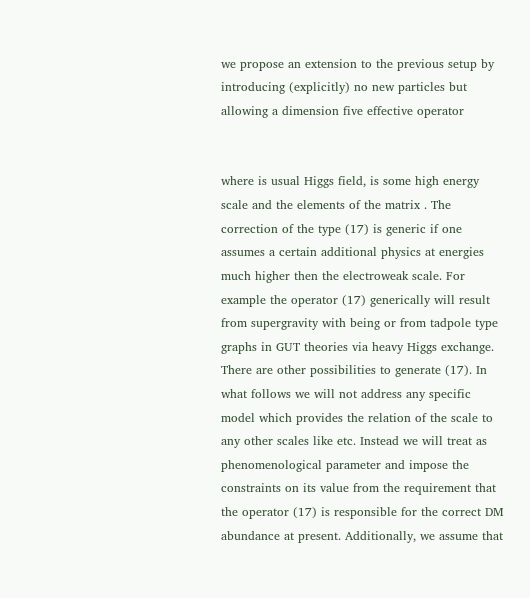we propose an extension to the previous setup by introducing (explicitly) no new particles but allowing a dimension five effective operator


where is usual Higgs field, is some high energy scale and the elements of the matrix . The correction of the type (17) is generic if one assumes a certain additional physics at energies much higher then the electroweak scale. For example the operator (17) generically will result from supergravity with being or from tadpole type graphs in GUT theories via heavy Higgs exchange. There are other possibilities to generate (17). In what follows we will not address any specific model which provides the relation of the scale to any other scales like etc. Instead we will treat as phenomenological parameter and impose the constraints on its value from the requirement that the operator (17) is responsible for the correct DM abundance at present. Additionally, we assume that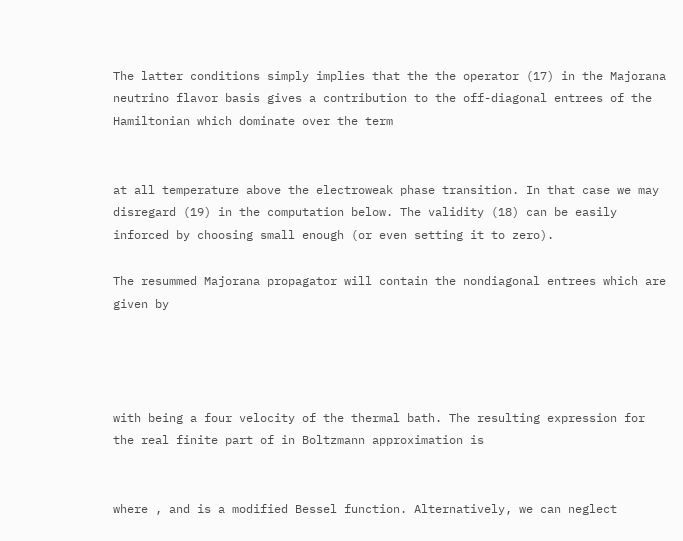The latter conditions simply implies that the the operator (17) in the Majorana neutrino flavor basis gives a contribution to the off-diagonal entrees of the Hamiltonian which dominate over the term


at all temperature above the electroweak phase transition. In that case we may disregard (19) in the computation below. The validity (18) can be easily inforced by choosing small enough (or even setting it to zero).

The resummed Majorana propagator will contain the nondiagonal entrees which are given by




with being a four velocity of the thermal bath. The resulting expression for the real finite part of in Boltzmann approximation is


where , and is a modified Bessel function. Alternatively, we can neglect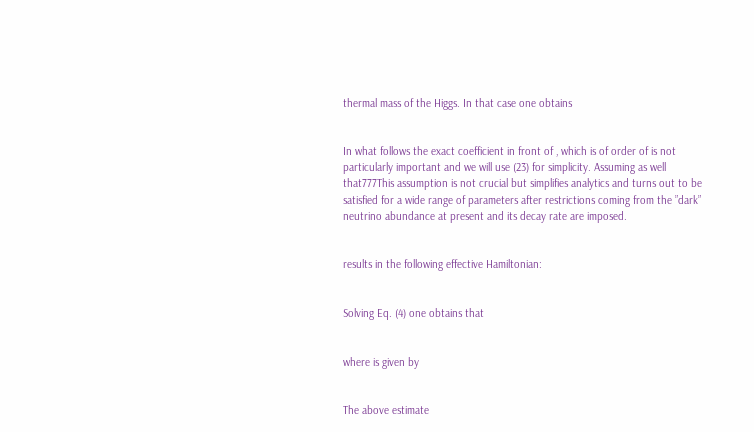thermal mass of the Higgs. In that case one obtains


In what follows the exact coefficient in front of , which is of order of is not particularly important and we will use (23) for simplicity. Assuming as well that777This assumption is not crucial but simplifies analytics and turns out to be satisfied for a wide range of parameters after restrictions coming from the ”dark” neutrino abundance at present and its decay rate are imposed.


results in the following effective Hamiltonian:


Solving Eq. (4) one obtains that


where is given by


The above estimate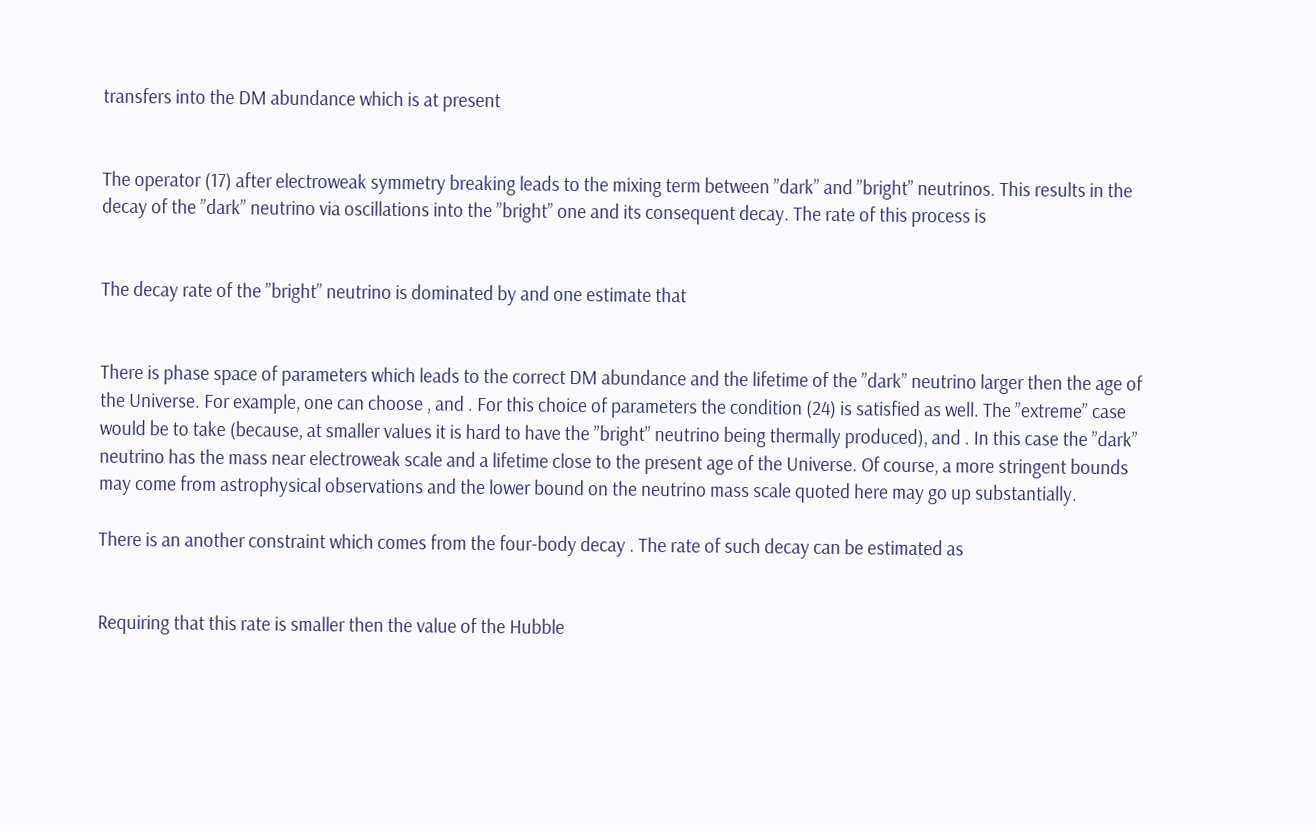transfers into the DM abundance which is at present


The operator (17) after electroweak symmetry breaking leads to the mixing term between ”dark” and ”bright” neutrinos. This results in the decay of the ”dark” neutrino via oscillations into the ”bright” one and its consequent decay. The rate of this process is


The decay rate of the ”bright” neutrino is dominated by and one estimate that


There is phase space of parameters which leads to the correct DM abundance and the lifetime of the ”dark” neutrino larger then the age of the Universe. For example, one can choose , and . For this choice of parameters the condition (24) is satisfied as well. The ”extreme” case would be to take (because, at smaller values it is hard to have the ”bright” neutrino being thermally produced), and . In this case the ”dark” neutrino has the mass near electroweak scale and a lifetime close to the present age of the Universe. Of course, a more stringent bounds may come from astrophysical observations and the lower bound on the neutrino mass scale quoted here may go up substantially.

There is an another constraint which comes from the four-body decay . The rate of such decay can be estimated as


Requiring that this rate is smaller then the value of the Hubble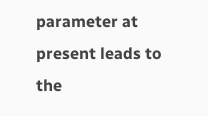parameter at present leads to the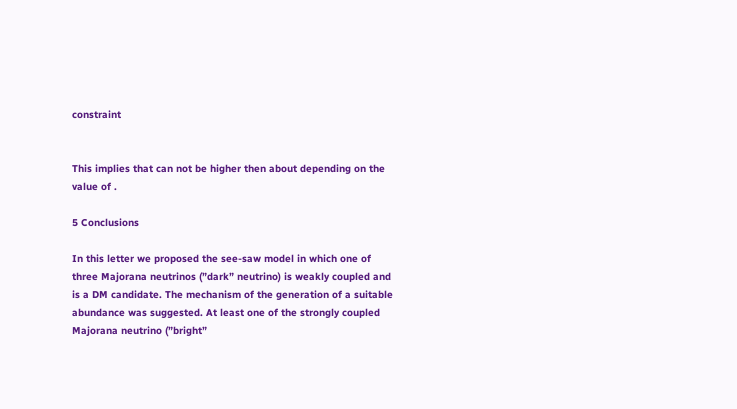constraint


This implies that can not be higher then about depending on the value of .

5 Conclusions

In this letter we proposed the see-saw model in which one of three Majorana neutrinos (”dark” neutrino) is weakly coupled and is a DM candidate. The mechanism of the generation of a suitable abundance was suggested. At least one of the strongly coupled Majorana neutrino (”bright”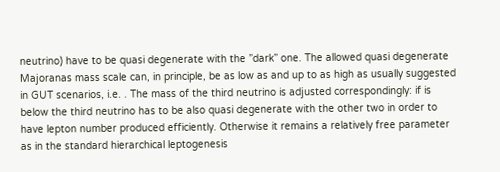neutrino) have to be quasi degenerate with the ”dark” one. The allowed quasi degenerate Majoranas mass scale can, in principle, be as low as and up to as high as usually suggested in GUT scenarios, i.e. . The mass of the third neutrino is adjusted correspondingly: if is below the third neutrino has to be also quasi degenerate with the other two in order to have lepton number produced efficiently. Otherwise it remains a relatively free parameter as in the standard hierarchical leptogenesis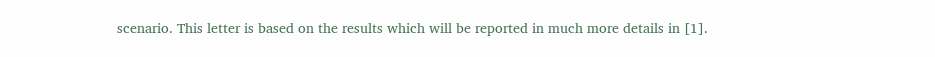scenario. This letter is based on the results which will be reported in much more details in [1].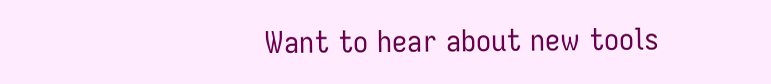Want to hear about new tools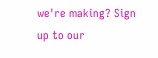we're making? Sign up to our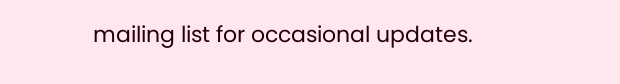mailing list for occasional updates.